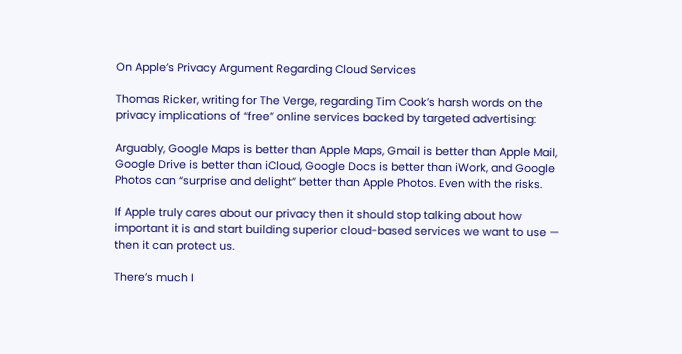On Apple’s Privacy Argument Regarding Cloud Services

Thomas Ricker, writing for The Verge, regarding Tim Cook’s harsh words on the privacy implications of “free” online services backed by targeted advertising:

Arguably, Google Maps is better than Apple Maps, Gmail is better than Apple Mail, Google Drive is better than iCloud, Google Docs is better than iWork, and Google Photos can “surprise and delight” better than Apple Photos. Even with the risks.

If Apple truly cares about our privacy then it should stop talking about how important it is and start building superior cloud-based services we want to use — then it can protect us.

There’s much I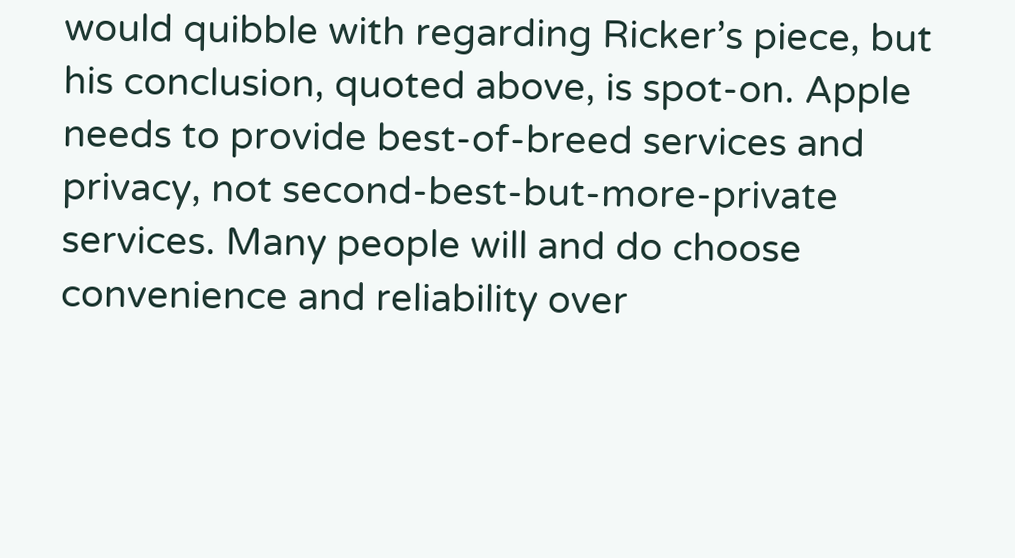would quibble with regarding Ricker’s piece, but his conclusion, quoted above, is spot-on. Apple needs to provide best-of-breed services and privacy, not second-best-but-more-private services. Many people will and do choose convenience and reliability over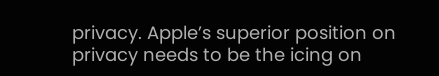privacy. Apple’s superior position on privacy needs to be the icing on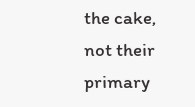the cake, not their primary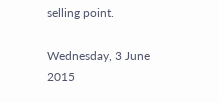selling point.

Wednesday, 3 June 2015